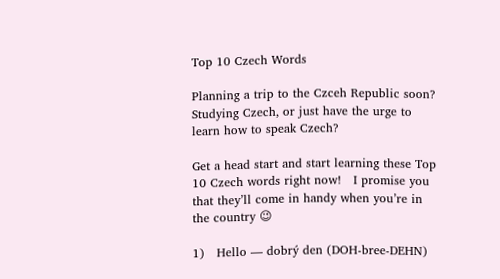Top 10 Czech Words

Planning a trip to the Czceh Republic soon?  Studying Czech, or just have the urge to learn how to speak Czech?

Get a head start and start learning these Top 10 Czech words right now!   I promise you that they’ll come in handy when you’re in the country 😉

1)   Hello — dobrý den (DOH-bree-DEHN)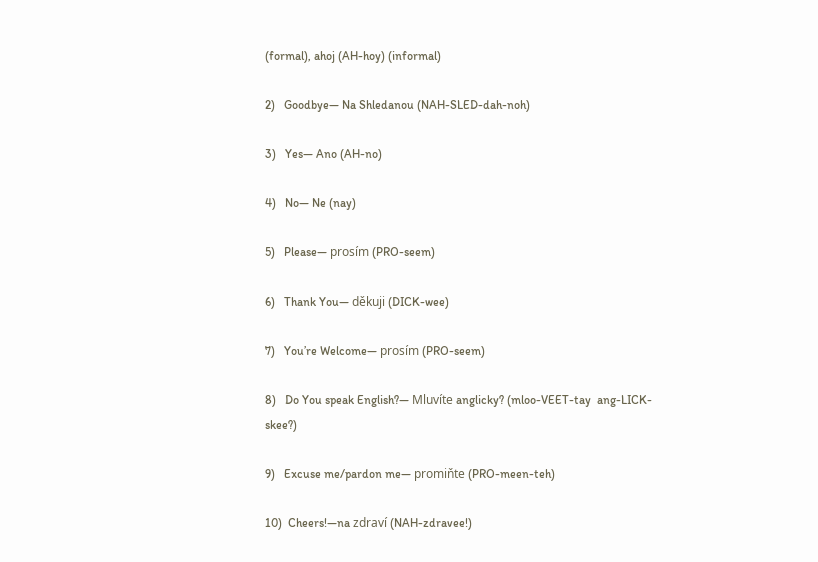(formal), ahoj (AH-hoy) (informal)

2)   Goodbye— Na Shledanou (NAH-SLED-dah-noh)

3)   Yes— Ano (AH-no)

4)   No— Ne (nay)

5)   Please— prosím (PRO-seem)

6)   Thank You— děkuji (DICK-wee)

7)   You’re Welcome— prosím (PRO-seem)

8)   Do You speak English?— Mluvíte anglicky? (mloo-VEET-tay  ang-LICK-skee?)

9)   Excuse me/pardon me— promiňte (PRO-meen-teh)

10)  Cheers!—na zdraví (NAH-zdravee!)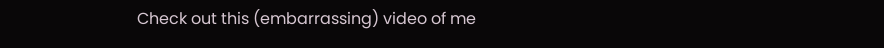Check out this (embarrassing) video of me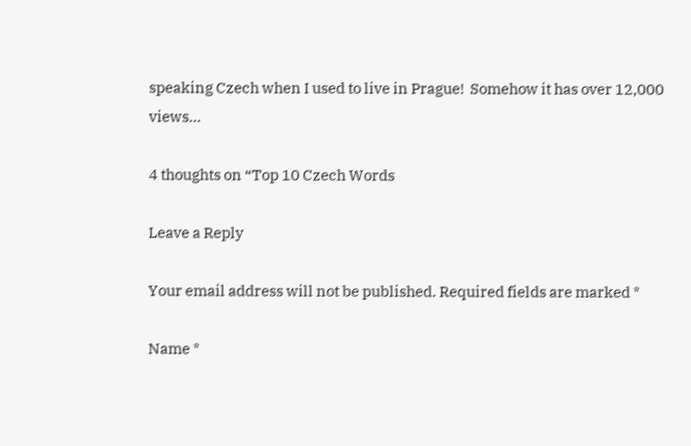speaking Czech when I used to live in Prague!  Somehow it has over 12,000 views…

4 thoughts on “Top 10 Czech Words

Leave a Reply

Your email address will not be published. Required fields are marked *

Name *